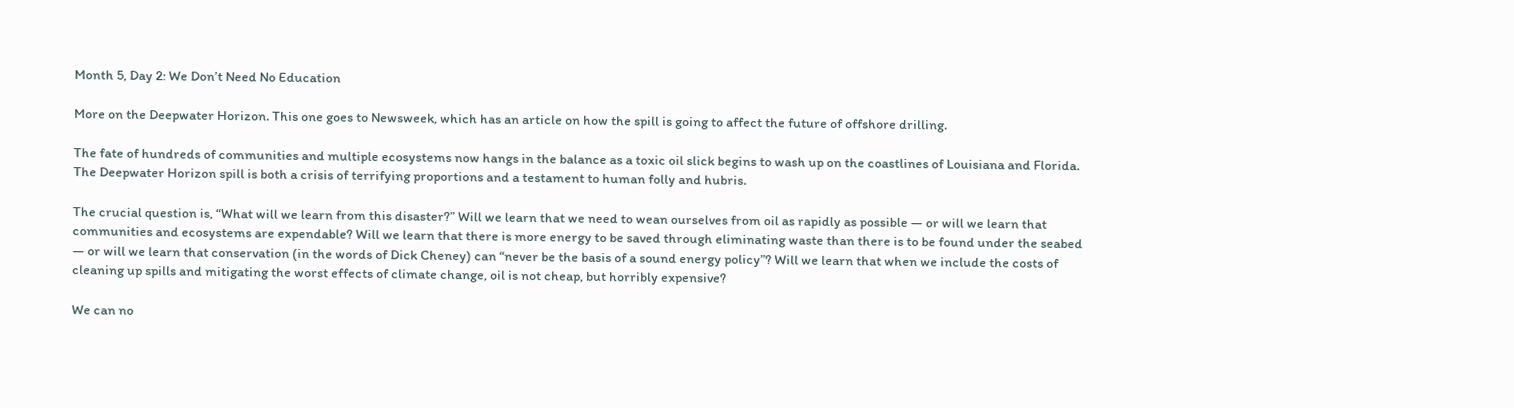Month 5, Day 2: We Don’t Need No Education

More on the Deepwater Horizon. This one goes to Newsweek, which has an article on how the spill is going to affect the future of offshore drilling.

The fate of hundreds of communities and multiple ecosystems now hangs in the balance as a toxic oil slick begins to wash up on the coastlines of Louisiana and Florida. The Deepwater Horizon spill is both a crisis of terrifying proportions and a testament to human folly and hubris.

The crucial question is, “What will we learn from this disaster?” Will we learn that we need to wean ourselves from oil as rapidly as possible — or will we learn that communities and ecosystems are expendable? Will we learn that there is more energy to be saved through eliminating waste than there is to be found under the seabed — or will we learn that conservation (in the words of Dick Cheney) can “never be the basis of a sound energy policy”? Will we learn that when we include the costs of cleaning up spills and mitigating the worst effects of climate change, oil is not cheap, but horribly expensive?

We can no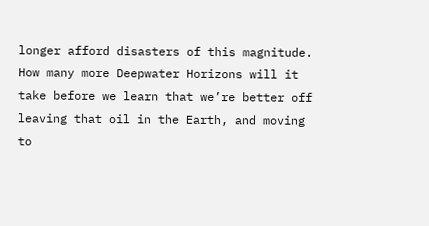longer afford disasters of this magnitude. How many more Deepwater Horizons will it take before we learn that we’re better off leaving that oil in the Earth, and moving to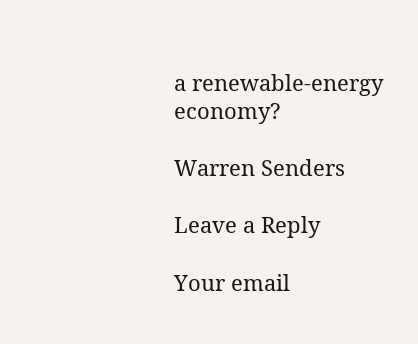a renewable-energy economy?

Warren Senders

Leave a Reply

Your email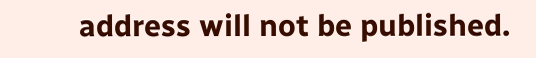address will not be published.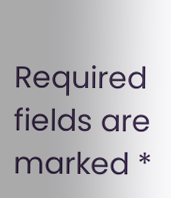Required fields are marked *